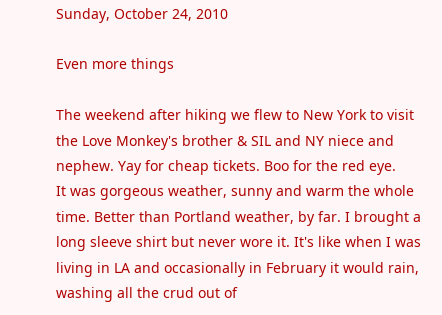Sunday, October 24, 2010

Even more things

The weekend after hiking we flew to New York to visit the Love Monkey's brother & SIL and NY niece and nephew. Yay for cheap tickets. Boo for the red eye.
It was gorgeous weather, sunny and warm the whole time. Better than Portland weather, by far. I brought a long sleeve shirt but never wore it. It's like when I was living in LA and occasionally in February it would rain, washing all the crud out of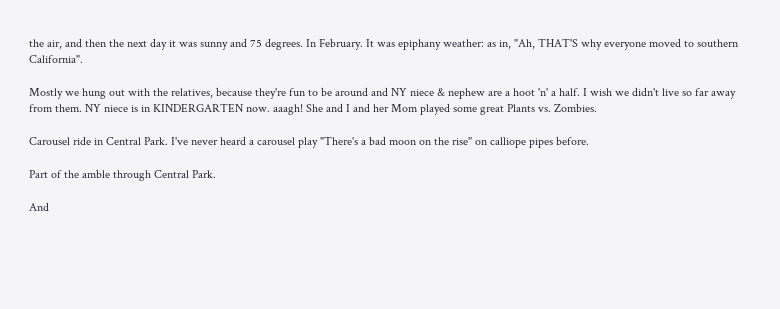the air, and then the next day it was sunny and 75 degrees. In February. It was epiphany weather: as in, "Ah, THAT'S why everyone moved to southern California".

Mostly we hung out with the relatives, because they're fun to be around and NY niece & nephew are a hoot 'n' a half. I wish we didn't live so far away from them. NY niece is in KINDERGARTEN now. aaagh! She and I and her Mom played some great Plants vs. Zombies.

Carousel ride in Central Park. I've never heard a carousel play "There's a bad moon on the rise" on calliope pipes before.

Part of the amble through Central Park.

And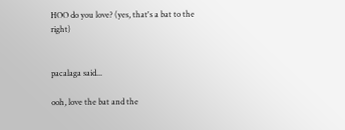HOO do you love? (yes, that's a bat to the right)


pacalaga said...

ooh, love the bat and the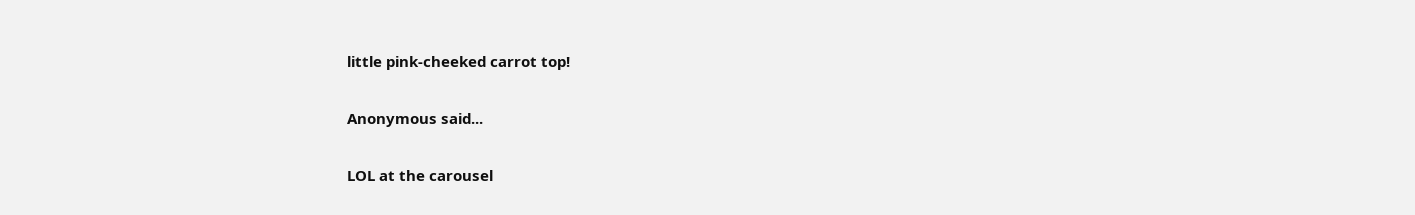little pink-cheeked carrot top!

Anonymous said...

LOL at the carousel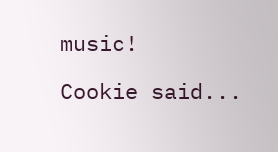music!

Cookie said...